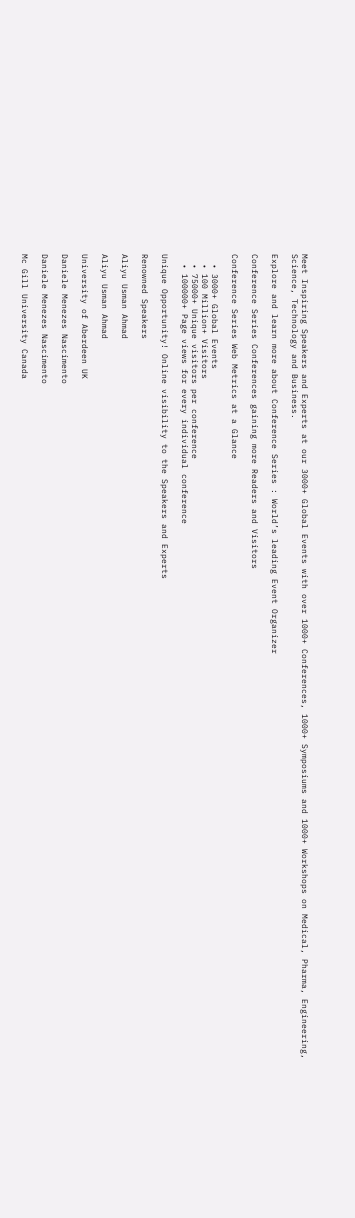Meet Inspiring Speakers and Experts at our 3000+ Global Events with over 1000+ Conferences, 1000+ Symposiums and 1000+ Workshops on Medical, Pharma, Engineering, Science, Technology and Business.

Explore and learn more about Conference Series : World’s leading Event Organizer

Conference Series Conferences gaining more Readers and Visitors

Conference Series Web Metrics at a Glance

  • 3000+ Global Events
  • 100 Million+ Visitors
  • 75000+ Unique visitors per conference
  • 100000+ Page views for every individual conference

Unique Opportunity! Online visibility to the Speakers and Experts

Renowned Speakers

Aliyu Usman Ahmad

Aliyu Usman Ahmad

University of Aberdeen UK

Daniele Menezes Nascimento

Daniele Menezes Nascimento

Mc Gill University Canada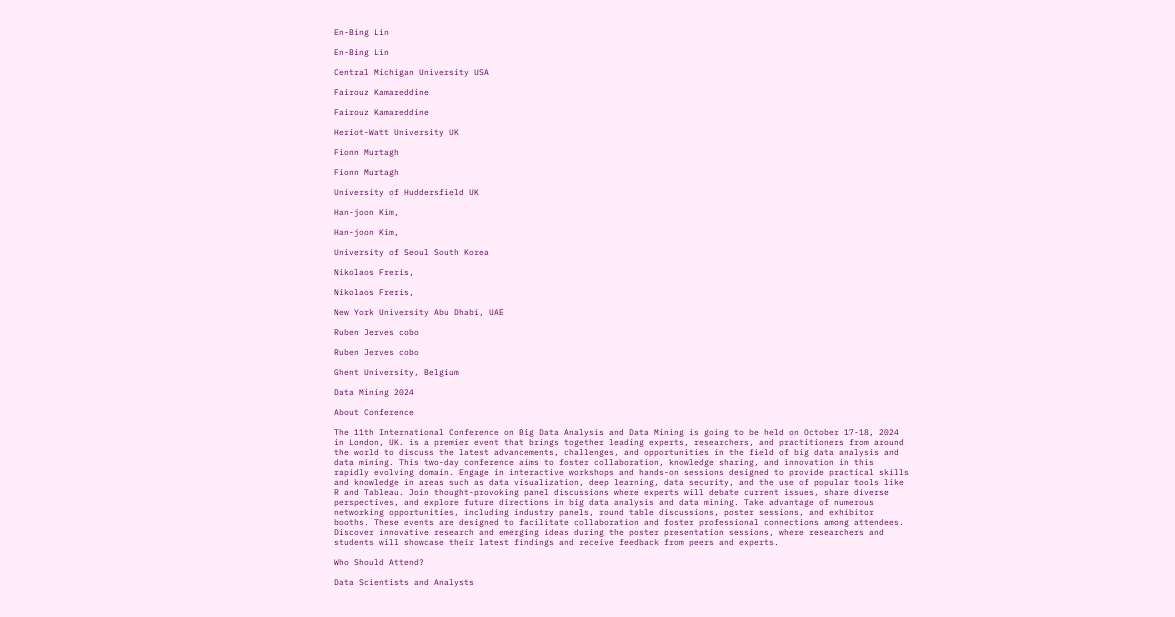En-Bing Lin

En-Bing Lin

Central Michigan University USA

Fairouz Kamareddine

Fairouz Kamareddine

Heriot-Watt University UK

Fionn Murtagh

Fionn Murtagh

University of Huddersfield UK

Han-joon Kim,

Han-joon Kim,

University of Seoul South Korea

Nikolaos Freris,

Nikolaos Freris,

New York University Abu Dhabi, UAE

Ruben Jerves cobo

Ruben Jerves cobo

Ghent University, Belgium

Data Mining 2024

About Conference

The 11th International Conference on Big Data Analysis and Data Mining is going to be held on October 17-18, 2024 in London, UK. is a premier event that brings together leading experts, researchers, and practitioners from around the world to discuss the latest advancements, challenges, and opportunities in the field of big data analysis and data mining. This two-day conference aims to foster collaboration, knowledge sharing, and innovation in this rapidly evolving domain. Engage in interactive workshops and hands-on sessions designed to provide practical skills and knowledge in areas such as data visualization, deep learning, data security, and the use of popular tools like R and Tableau. Join thought-provoking panel discussions where experts will debate current issues, share diverse perspectives, and explore future directions in big data analysis and data mining. Take advantage of numerous networking opportunities, including industry panels, round table discussions, poster sessions, and exhibitor booths. These events are designed to facilitate collaboration and foster professional connections among attendees. Discover innovative research and emerging ideas during the poster presentation sessions, where researchers and students will showcase their latest findings and receive feedback from peers and experts.

Who Should Attend?

Data Scientists and Analysts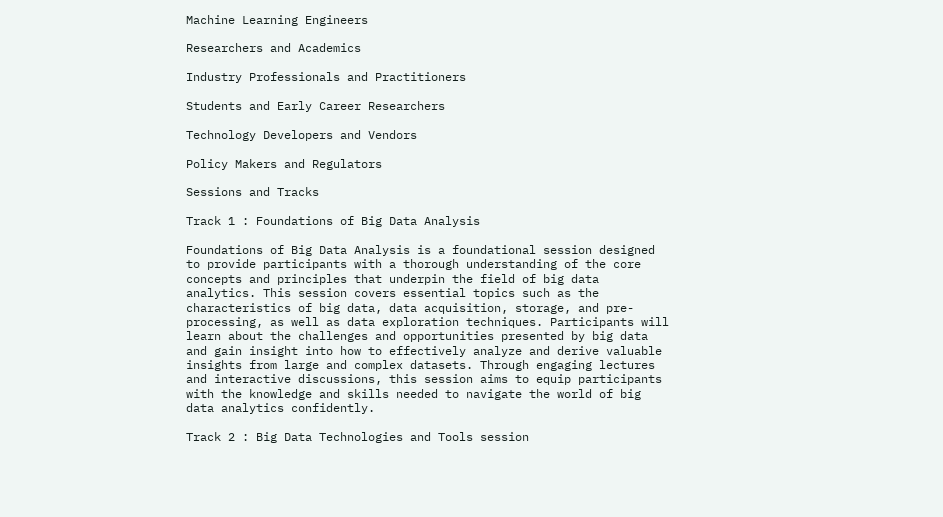Machine Learning Engineers

Researchers and Academics

Industry Professionals and Practitioners

Students and Early Career Researchers

Technology Developers and Vendors

Policy Makers and Regulators

Sessions and Tracks

Track 1 : Foundations of Big Data Analysis

Foundations of Big Data Analysis is a foundational session designed to provide participants with a thorough understanding of the core concepts and principles that underpin the field of big data analytics. This session covers essential topics such as the characteristics of big data, data acquisition, storage, and pre-processing, as well as data exploration techniques. Participants will learn about the challenges and opportunities presented by big data and gain insight into how to effectively analyze and derive valuable insights from large and complex datasets. Through engaging lectures and interactive discussions, this session aims to equip participants with the knowledge and skills needed to navigate the world of big data analytics confidently.

Track 2 : Big Data Technologies and Tools session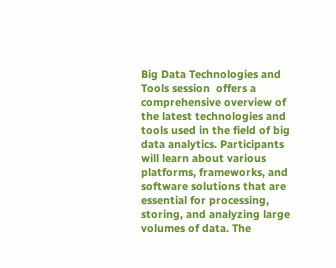Big Data Technologies and Tools session  offers a comprehensive overview of the latest technologies and tools used in the field of big data analytics. Participants will learn about various platforms, frameworks, and software solutions that are essential for processing, storing, and analyzing large volumes of data. The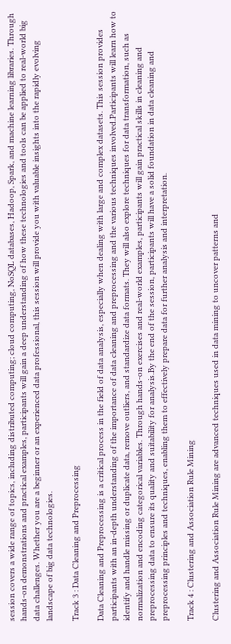session covers a wide range of topics, including distributed computing; cloud computing, NoSQL databases, Hadoop, Spark, and machine learning libraries. Through hands-on demonstrations and practical examples, participants will gain a deep understanding of how these technologies and tools can be applied to real-world big data challenges. Whether you are a beginner or an experienced data professional, this session will provide you with valuable insights into the rapidly evolving landscape of big data technologies.

Track 3 : Data Cleaning and Preprocessing

Data Cleaning and Preprocessing is a critical process in the field of data analysis, especially when dealing with large and complex datasets. This session provides participants with an in-depth understanding of the importance of data cleaning and preprocessing and the various techniques involved.Participants will learn how to identify and handle missing or duplicate data, remove outliers, and standardize data formats. They will also explore techniques for data transformation, such as normalization and encoding categorical variables. Through hands-on exercises and real-world examples, participants will gain practical skills in cleaning and preprocessing data to ensure its quality and suitability for analysis.By the end of the session, participants will have a solid foundation in data cleaning and preprocessing principles and techniques, enabling them to effectively prepare data for further analysis and interpretation.

Track 4 : Clustering and Association Rule Mining

Clustering and Association Rule Mining are advanced techniques used in data mining to uncover patterns and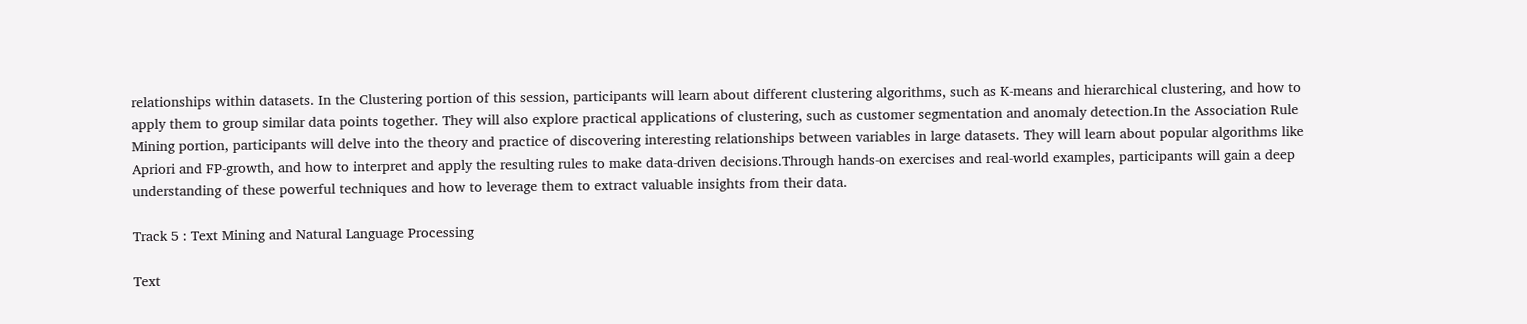relationships within datasets. In the Clustering portion of this session, participants will learn about different clustering algorithms, such as K-means and hierarchical clustering, and how to apply them to group similar data points together. They will also explore practical applications of clustering, such as customer segmentation and anomaly detection.In the Association Rule Mining portion, participants will delve into the theory and practice of discovering interesting relationships between variables in large datasets. They will learn about popular algorithms like Apriori and FP-growth, and how to interpret and apply the resulting rules to make data-driven decisions.Through hands-on exercises and real-world examples, participants will gain a deep understanding of these powerful techniques and how to leverage them to extract valuable insights from their data.

Track 5 : Text Mining and Natural Language Processing

Text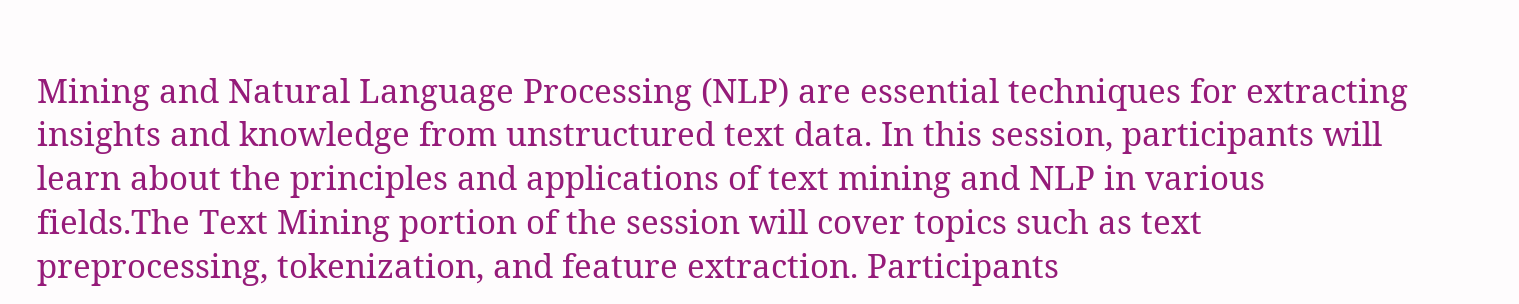Mining and Natural Language Processing (NLP) are essential techniques for extracting insights and knowledge from unstructured text data. In this session, participants will learn about the principles and applications of text mining and NLP in various fields.The Text Mining portion of the session will cover topics such as text preprocessing, tokenization, and feature extraction. Participants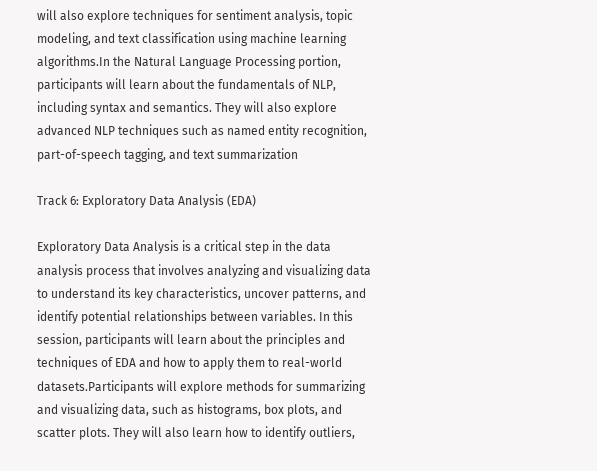will also explore techniques for sentiment analysis, topic modeling, and text classification using machine learning algorithms.In the Natural Language Processing portion, participants will learn about the fundamentals of NLP, including syntax and semantics. They will also explore advanced NLP techniques such as named entity recognition, part-of-speech tagging, and text summarization

Track 6: Exploratory Data Analysis (EDA)

Exploratory Data Analysis is a critical step in the data analysis process that involves analyzing and visualizing data to understand its key characteristics, uncover patterns, and identify potential relationships between variables. In this session, participants will learn about the principles and techniques of EDA and how to apply them to real-world datasets.Participants will explore methods for summarizing and visualizing data, such as histograms, box plots, and scatter plots. They will also learn how to identify outliers,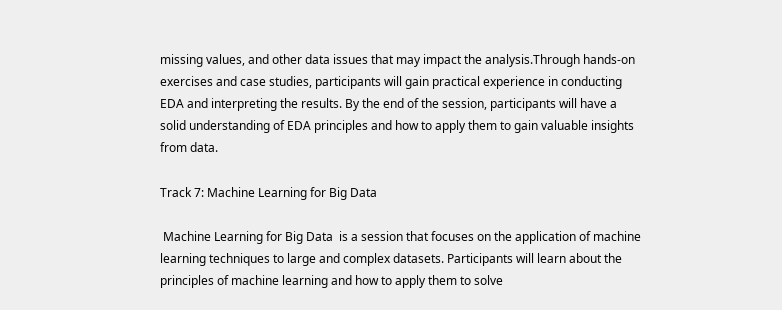missing values, and other data issues that may impact the analysis.Through hands-on exercises and case studies, participants will gain practical experience in conducting EDA and interpreting the results. By the end of the session, participants will have a solid understanding of EDA principles and how to apply them to gain valuable insights from data.

Track 7: Machine Learning for Big Data

 Machine Learning for Big Data  is a session that focuses on the application of machine learning techniques to large and complex datasets. Participants will learn about the principles of machine learning and how to apply them to solve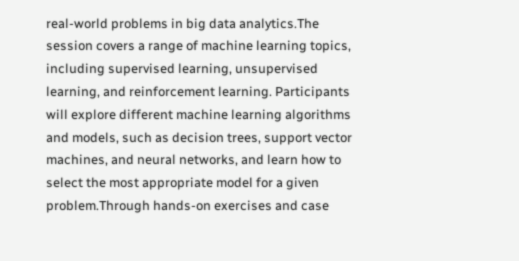real-world problems in big data analytics.The session covers a range of machine learning topics, including supervised learning, unsupervised learning, and reinforcement learning. Participants will explore different machine learning algorithms and models, such as decision trees, support vector machines, and neural networks, and learn how to select the most appropriate model for a given problem.Through hands-on exercises and case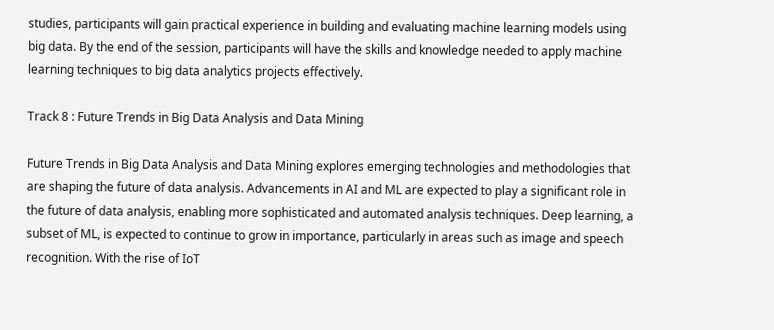studies, participants will gain practical experience in building and evaluating machine learning models using big data. By the end of the session, participants will have the skills and knowledge needed to apply machine learning techniques to big data analytics projects effectively.

Track 8 : Future Trends in Big Data Analysis and Data Mining

Future Trends in Big Data Analysis and Data Mining explores emerging technologies and methodologies that are shaping the future of data analysis. Advancements in AI and ML are expected to play a significant role in the future of data analysis, enabling more sophisticated and automated analysis techniques. Deep learning, a subset of ML, is expected to continue to grow in importance, particularly in areas such as image and speech recognition. With the rise of IoT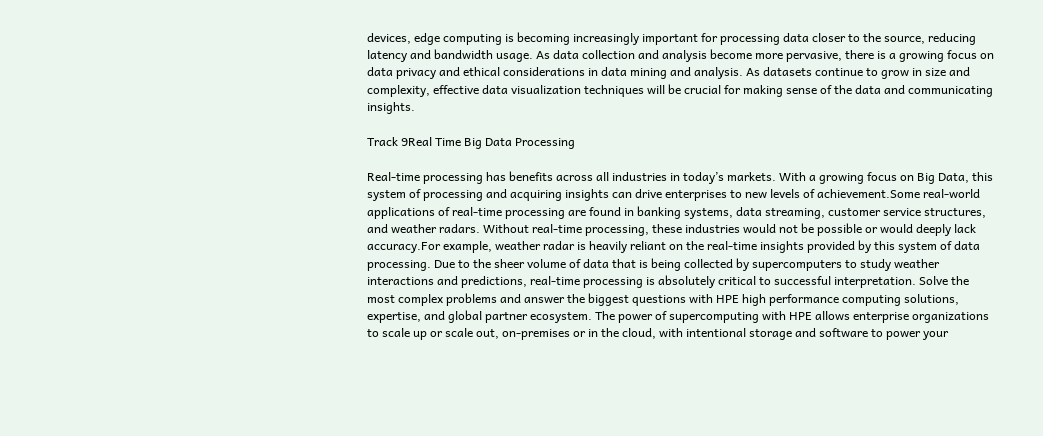devices, edge computing is becoming increasingly important for processing data closer to the source, reducing latency and bandwidth usage. As data collection and analysis become more pervasive, there is a growing focus on data privacy and ethical considerations in data mining and analysis. As datasets continue to grow in size and complexity, effective data visualization techniques will be crucial for making sense of the data and communicating insights.

Track 9Real Time Big Data Processing

Real-time processing has benefits across all industries in today’s markets. With a growing focus on Big Data, this system of processing and acquiring insights can drive enterprises to new levels of achievement.Some real-world applications of real-time processing are found in banking systems, data streaming, customer service structures, and weather radars. Without real-time processing, these industries would not be possible or would deeply lack accuracy.For example, weather radar is heavily reliant on the real-time insights provided by this system of data processing. Due to the sheer volume of data that is being collected by supercomputers to study weather interactions and predictions, real-time processing is absolutely critical to successful interpretation. Solve the most complex problems and answer the biggest questions with HPE high performance computing solutions, expertise, and global partner ecosystem. The power of supercomputing with HPE allows enterprise organizations to scale up or scale out, on-premises or in the cloud, with intentional storage and software to power your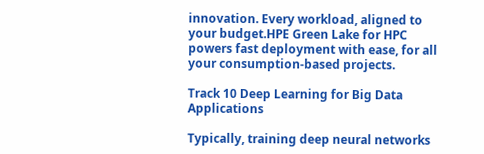innovation. Every workload, aligned to your budget.HPE Green Lake for HPC powers fast deployment with ease, for all your consumption-based projects.

Track 10 Deep Learning for Big Data Applications

Typically, training deep neural networks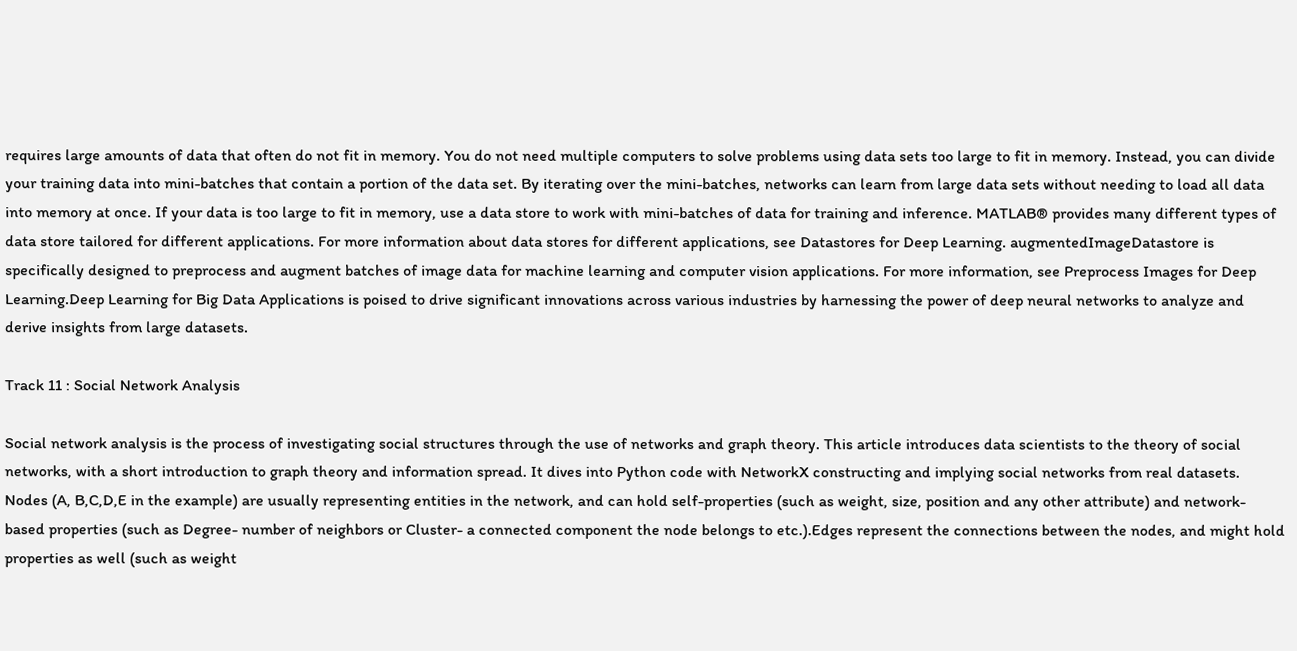requires large amounts of data that often do not fit in memory. You do not need multiple computers to solve problems using data sets too large to fit in memory. Instead, you can divide your training data into mini-batches that contain a portion of the data set. By iterating over the mini-batches, networks can learn from large data sets without needing to load all data into memory at once. If your data is too large to fit in memory, use a data store to work with mini-batches of data for training and inference. MATLAB® provides many different types of data store tailored for different applications. For more information about data stores for different applications, see Datastores for Deep Learning. augmentedImageDatastore is specifically designed to preprocess and augment batches of image data for machine learning and computer vision applications. For more information, see Preprocess Images for Deep Learning.Deep Learning for Big Data Applications is poised to drive significant innovations across various industries by harnessing the power of deep neural networks to analyze and derive insights from large datasets.

Track 11 : Social Network Analysis

Social network analysis is the process of investigating social structures through the use of networks and graph theory. This article introduces data scientists to the theory of social networks, with a short introduction to graph theory and information spread. It dives into Python code with NetworkX constructing and implying social networks from real datasets. Nodes (A, B,C,D,E in the example) are usually representing entities in the network, and can hold self-properties (such as weight, size, position and any other attribute) and network-based properties (such as Degree- number of neighbors or Cluster- a connected component the node belongs to etc.).Edges represent the connections between the nodes, and might hold properties as well (such as weight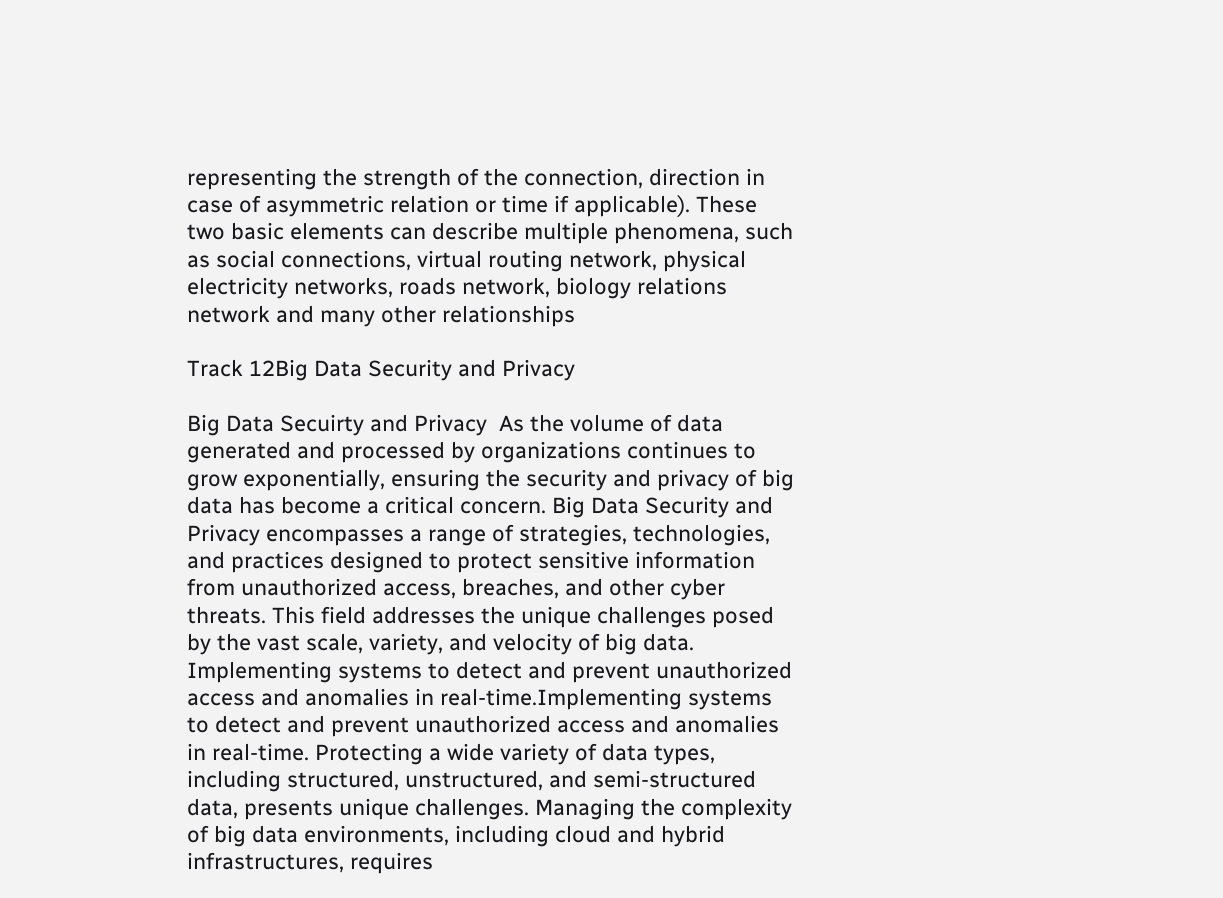representing the strength of the connection, direction in case of asymmetric relation or time if applicable). These two basic elements can describe multiple phenomena, such as social connections, virtual routing network, physical electricity networks, roads network, biology relations network and many other relationships

Track 12Big Data Security and Privacy

Big Data Secuirty and Privacy  As the volume of data generated and processed by organizations continues to grow exponentially, ensuring the security and privacy of big data has become a critical concern. Big Data Security and Privacy encompasses a range of strategies, technologies, and practices designed to protect sensitive information from unauthorized access, breaches, and other cyber threats. This field addresses the unique challenges posed by the vast scale, variety, and velocity of big data. Implementing systems to detect and prevent unauthorized access and anomalies in real-time.Implementing systems to detect and prevent unauthorized access and anomalies in real-time. Protecting a wide variety of data types, including structured, unstructured, and semi-structured data, presents unique challenges. Managing the complexity of big data environments, including cloud and hybrid infrastructures, requires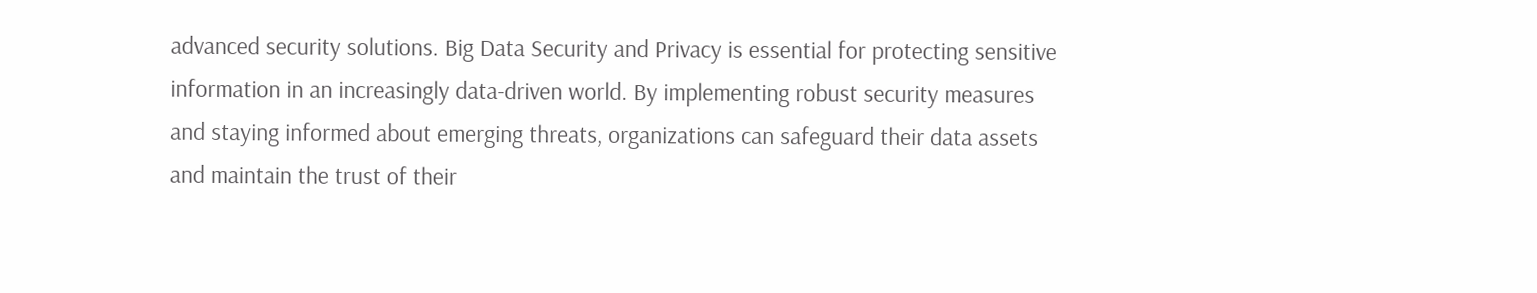advanced security solutions. Big Data Security and Privacy is essential for protecting sensitive information in an increasingly data-driven world. By implementing robust security measures and staying informed about emerging threats, organizations can safeguard their data assets and maintain the trust of their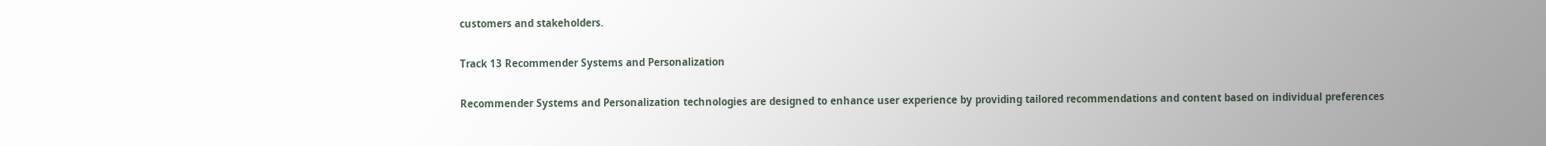customers and stakeholders.

Track 13 Recommender Systems and Personalization

Recommender Systems and Personalization technologies are designed to enhance user experience by providing tailored recommendations and content based on individual preferences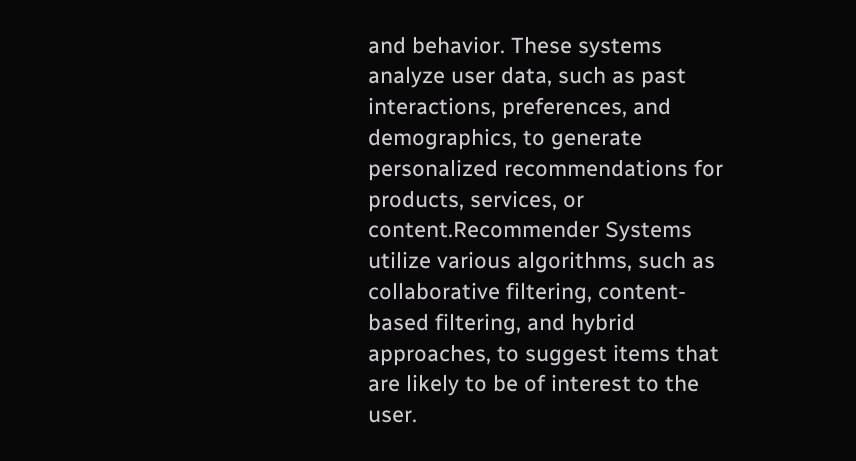and behavior. These systems analyze user data, such as past interactions, preferences, and demographics, to generate personalized recommendations for products, services, or content.Recommender Systems utilize various algorithms, such as collaborative filtering, content-based filtering, and hybrid approaches, to suggest items that are likely to be of interest to the user.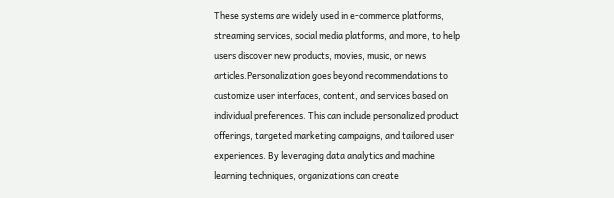These systems are widely used in e-commerce platforms, streaming services, social media platforms, and more, to help users discover new products, movies, music, or news articles.Personalization goes beyond recommendations to customize user interfaces, content, and services based on individual preferences. This can include personalized product offerings, targeted marketing campaigns, and tailored user experiences. By leveraging data analytics and machine learning techniques, organizations can create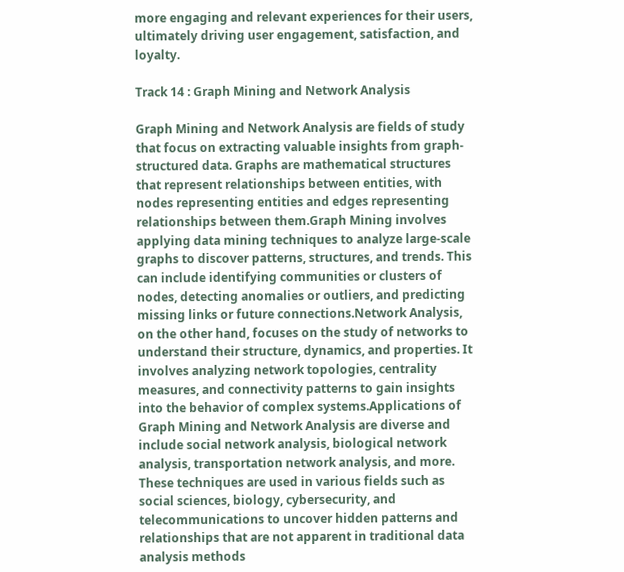more engaging and relevant experiences for their users, ultimately driving user engagement, satisfaction, and loyalty.

Track 14 : Graph Mining and Network Analysis

Graph Mining and Network Analysis are fields of study that focus on extracting valuable insights from graph-structured data. Graphs are mathematical structures that represent relationships between entities, with nodes representing entities and edges representing relationships between them.Graph Mining involves applying data mining techniques to analyze large-scale graphs to discover patterns, structures, and trends. This can include identifying communities or clusters of nodes, detecting anomalies or outliers, and predicting missing links or future connections.Network Analysis, on the other hand, focuses on the study of networks to understand their structure, dynamics, and properties. It involves analyzing network topologies, centrality measures, and connectivity patterns to gain insights into the behavior of complex systems.Applications of Graph Mining and Network Analysis are diverse and include social network analysis, biological network analysis, transportation network analysis, and more. These techniques are used in various fields such as social sciences, biology, cybersecurity, and telecommunications to uncover hidden patterns and relationships that are not apparent in traditional data analysis methods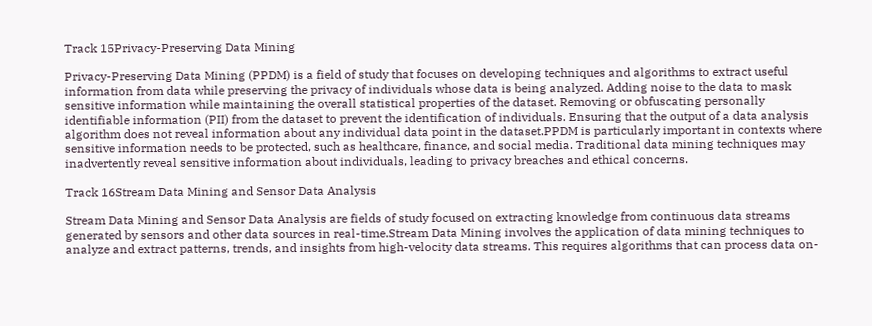Track 15Privacy-Preserving Data Mining

Privacy-Preserving Data Mining (PPDM) is a field of study that focuses on developing techniques and algorithms to extract useful information from data while preserving the privacy of individuals whose data is being analyzed. Adding noise to the data to mask sensitive information while maintaining the overall statistical properties of the dataset. Removing or obfuscating personally identifiable information (PII) from the dataset to prevent the identification of individuals. Ensuring that the output of a data analysis algorithm does not reveal information about any individual data point in the dataset.PPDM is particularly important in contexts where sensitive information needs to be protected, such as healthcare, finance, and social media. Traditional data mining techniques may inadvertently reveal sensitive information about individuals, leading to privacy breaches and ethical concerns.

Track 16Stream Data Mining and Sensor Data Analysis

Stream Data Mining and Sensor Data Analysis are fields of study focused on extracting knowledge from continuous data streams generated by sensors and other data sources in real-time.Stream Data Mining involves the application of data mining techniques to analyze and extract patterns, trends, and insights from high-velocity data streams. This requires algorithms that can process data on-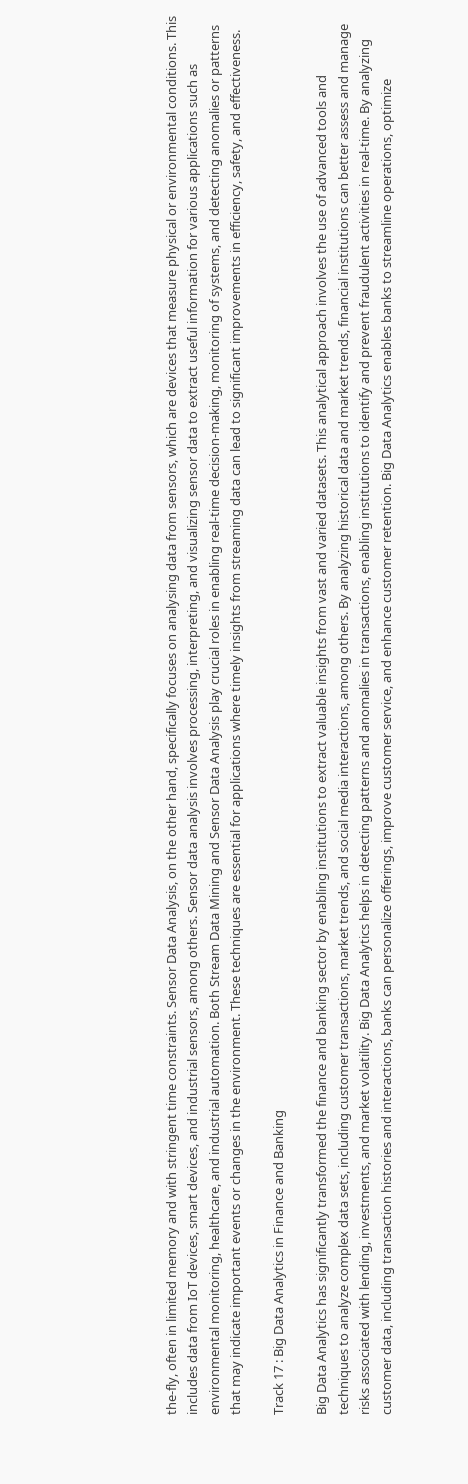the-fly, often in limited memory and with stringent time constraints. Sensor Data Analysis, on the other hand, specifically focuses on analysing data from sensors, which are devices that measure physical or environmental conditions. This includes data from IoT devices, smart devices, and industrial sensors, among others. Sensor data analysis involves processing, interpreting, and visualizing sensor data to extract useful information for various applications such as environmental monitoring, healthcare, and industrial automation. Both Stream Data Mining and Sensor Data Analysis play crucial roles in enabling real-time decision-making, monitoring of systems, and detecting anomalies or patterns that may indicate important events or changes in the environment. These techniques are essential for applications where timely insights from streaming data can lead to significant improvements in efficiency, safety, and effectiveness.

Track 17 : Big Data Analytics in Finance and Banking

Big Data Analytics has significantly transformed the finance and banking sector by enabling institutions to extract valuable insights from vast and varied datasets. This analytical approach involves the use of advanced tools and techniques to analyze complex data sets, including customer transactions, market trends, and social media interactions, among others. By analyzing historical data and market trends, financial institutions can better assess and manage risks associated with lending, investments, and market volatility. Big Data Analytics helps in detecting patterns and anomalies in transactions, enabling institutions to identify and prevent fraudulent activities in real-time. By analyzing customer data, including transaction histories and interactions, banks can personalize offerings, improve customer service, and enhance customer retention. Big Data Analytics enables banks to streamline operations, optimize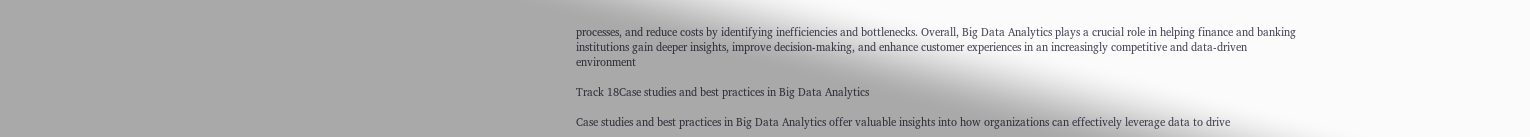processes, and reduce costs by identifying inefficiencies and bottlenecks. Overall, Big Data Analytics plays a crucial role in helping finance and banking institutions gain deeper insights, improve decision-making, and enhance customer experiences in an increasingly competitive and data-driven environment

Track 18Case studies and best practices in Big Data Analytics

Case studies and best practices in Big Data Analytics offer valuable insights into how organizations can effectively leverage data to drive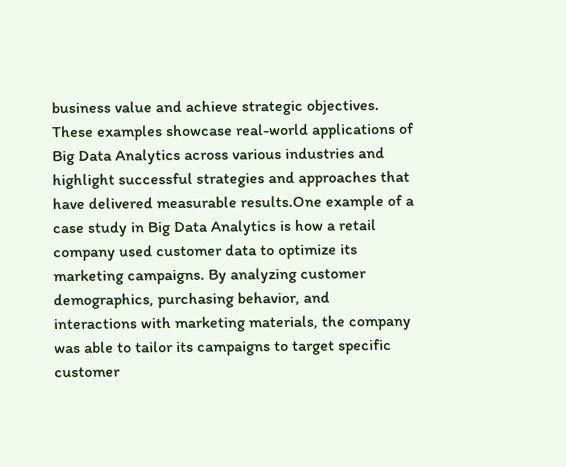business value and achieve strategic objectives. These examples showcase real-world applications of Big Data Analytics across various industries and highlight successful strategies and approaches that have delivered measurable results.One example of a case study in Big Data Analytics is how a retail company used customer data to optimize its marketing campaigns. By analyzing customer demographics, purchasing behavior, and interactions with marketing materials, the company was able to tailor its campaigns to target specific customer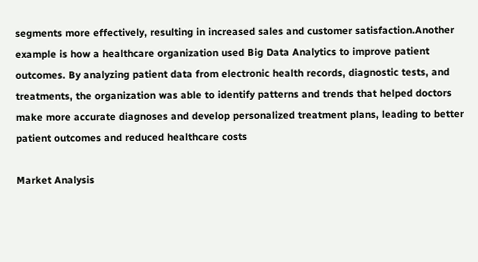segments more effectively, resulting in increased sales and customer satisfaction.Another example is how a healthcare organization used Big Data Analytics to improve patient outcomes. By analyzing patient data from electronic health records, diagnostic tests, and treatments, the organization was able to identify patterns and trends that helped doctors make more accurate diagnoses and develop personalized treatment plans, leading to better patient outcomes and reduced healthcare costs

Market Analysis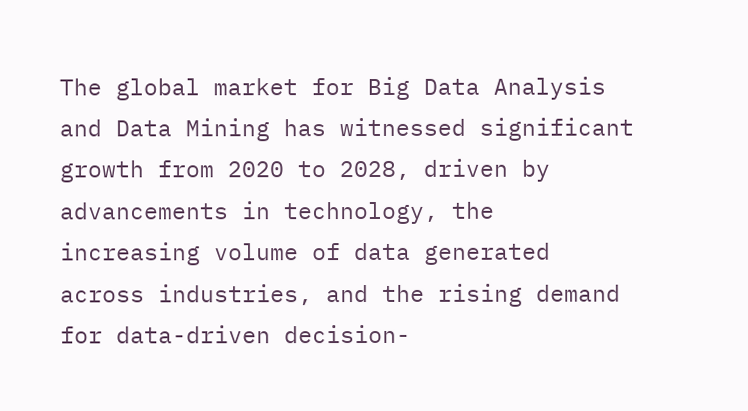The global market for Big Data Analysis and Data Mining has witnessed significant growth from 2020 to 2028, driven by advancements in technology, the increasing volume of data generated across industries, and the rising demand for data-driven decision-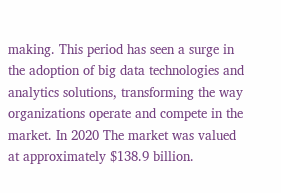making. This period has seen a surge in the adoption of big data technologies and analytics solutions, transforming the way organizations operate and compete in the market. In 2020 The market was valued at approximately $138.9 billion.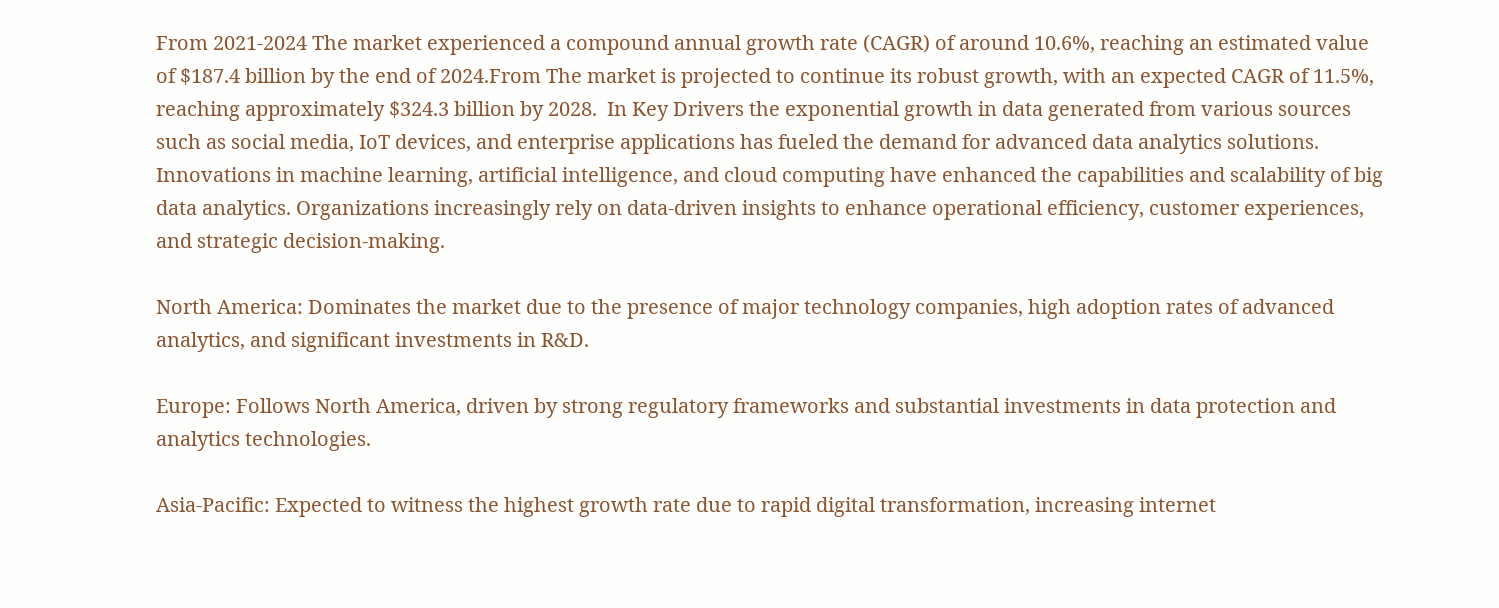From 2021-2024 The market experienced a compound annual growth rate (CAGR) of around 10.6%, reaching an estimated value of $187.4 billion by the end of 2024.From The market is projected to continue its robust growth, with an expected CAGR of 11.5%, reaching approximately $324.3 billion by 2028.  In Key Drivers the exponential growth in data generated from various sources such as social media, IoT devices, and enterprise applications has fueled the demand for advanced data analytics solutions. Innovations in machine learning, artificial intelligence, and cloud computing have enhanced the capabilities and scalability of big data analytics. Organizations increasingly rely on data-driven insights to enhance operational efficiency, customer experiences, and strategic decision-making.

North America: Dominates the market due to the presence of major technology companies, high adoption rates of advanced analytics, and significant investments in R&D.

Europe: Follows North America, driven by strong regulatory frameworks and substantial investments in data protection and analytics technologies.

Asia-Pacific: Expected to witness the highest growth rate due to rapid digital transformation, increasing internet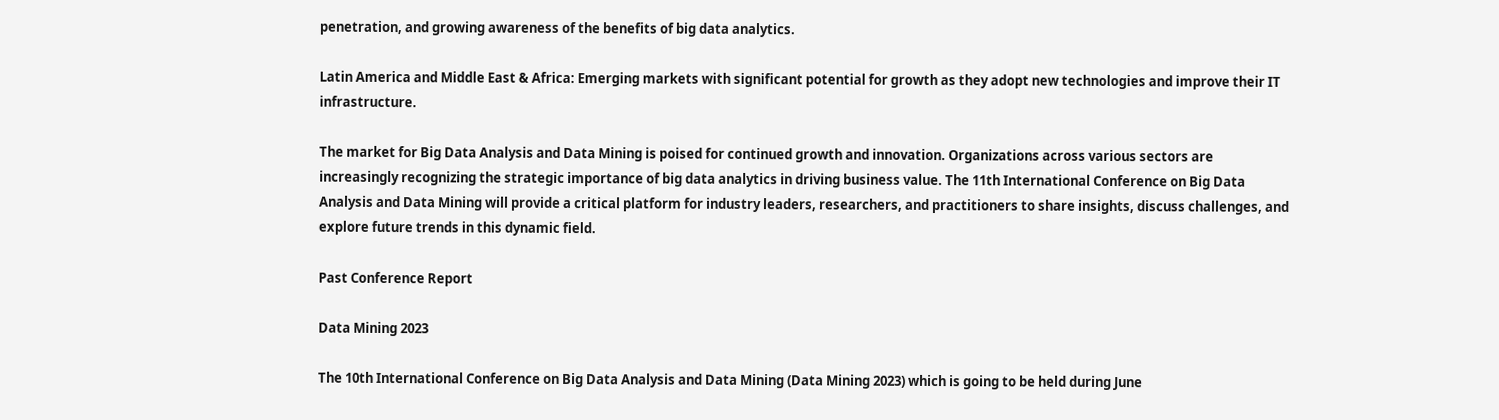penetration, and growing awareness of the benefits of big data analytics.

Latin America and Middle East & Africa: Emerging markets with significant potential for growth as they adopt new technologies and improve their IT infrastructure.

The market for Big Data Analysis and Data Mining is poised for continued growth and innovation. Organizations across various sectors are increasingly recognizing the strategic importance of big data analytics in driving business value. The 11th International Conference on Big Data Analysis and Data Mining will provide a critical platform for industry leaders, researchers, and practitioners to share insights, discuss challenges, and explore future trends in this dynamic field.

Past Conference Report

Data Mining 2023

The 10th International Conference on Big Data Analysis and Data Mining (Data Mining 2023) which is going to be held during June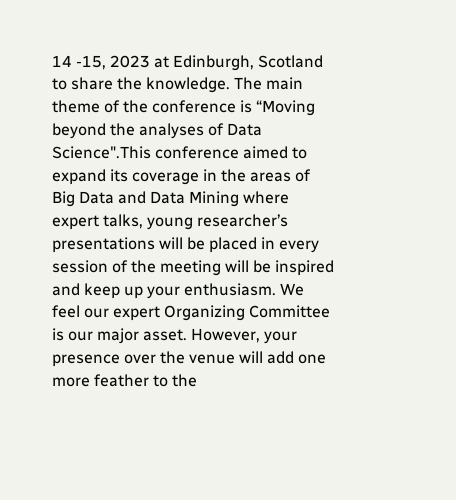14 -15, 2023 at Edinburgh, Scotland to share the knowledge. The main theme of the conference is “Moving beyond the analyses of Data Science".This conference aimed to expand its coverage in the areas of Big Data and Data Mining where expert talks, young researcher’s presentations will be placed in every session of the meeting will be inspired and keep up your enthusiasm. We feel our expert Organizing Committee is our major asset. However, your presence over the venue will add one more feather to the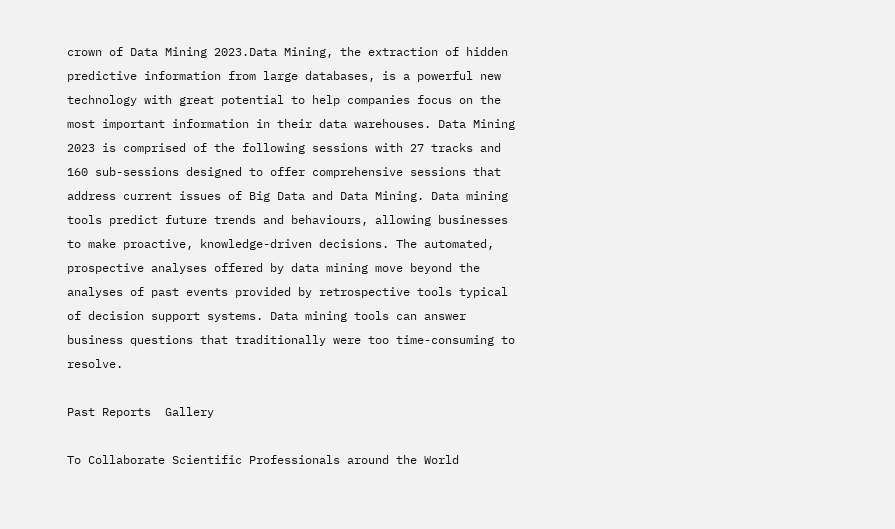crown of Data Mining 2023.Data Mining, the extraction of hidden predictive information from large databases, is a powerful new technology with great potential to help companies focus on the most important information in their data warehouses. Data Mining 2023 is comprised of the following sessions with 27 tracks and 160 sub-sessions designed to offer comprehensive sessions that address current issues of Big Data and Data Mining. Data mining tools predict future trends and behaviours, allowing businesses to make proactive, knowledge-driven decisions. The automated, prospective analyses offered by data mining move beyond the analyses of past events provided by retrospective tools typical of decision support systems. Data mining tools can answer business questions that traditionally were too time-consuming to resolve.

Past Reports  Gallery

To Collaborate Scientific Professionals around the World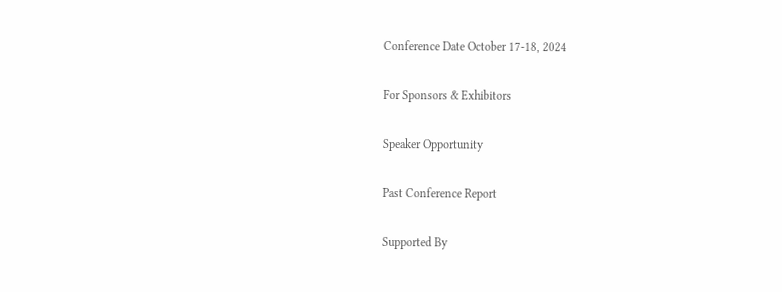Conference Date October 17-18, 2024

For Sponsors & Exhibitors

Speaker Opportunity

Past Conference Report

Supported By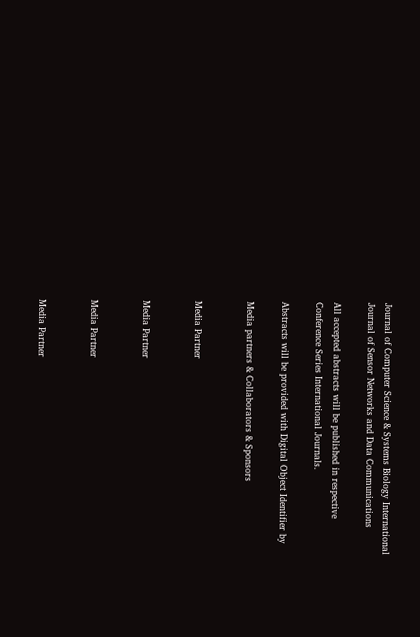Journal of Computer Science & Systems Biology International Journal of Sensor Networks and Data Communications

All accepted abstracts will be published in respective Conference Series International Journals.

Abstracts will be provided with Digital Object Identifier by

Media partners & Collaborators & Sponsors


Media Partner


Media Partner


Media Partner


Media Partner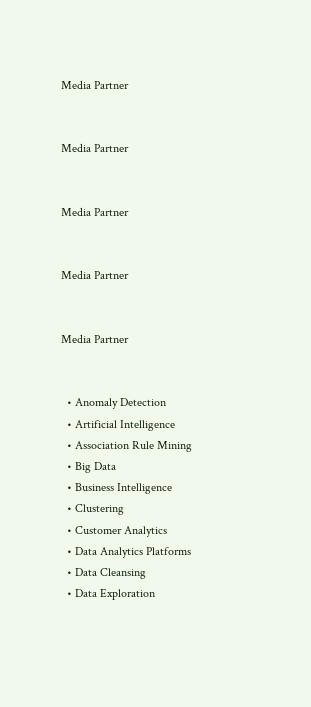Media Partner


Media Partner


Media Partner


Media Partner


Media Partner


  • Anomaly Detection
  • Artificial Intelligence
  • Association Rule Mining
  • Big Data
  • Business Intelligence
  • Clustering
  • Customer Analytics
  • Data Analytics Platforms
  • Data Cleansing
  • Data Exploration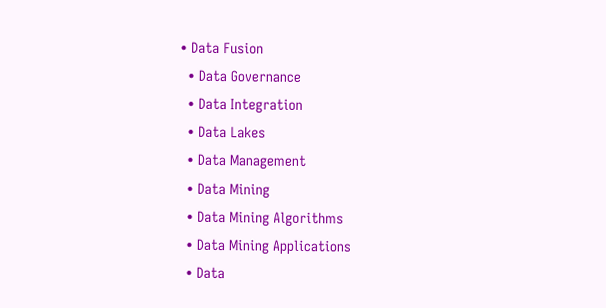• Data Fusion
  • Data Governance
  • Data Integration
  • Data Lakes
  • Data Management
  • Data Mining
  • Data Mining Algorithms
  • Data Mining Applications
  • Data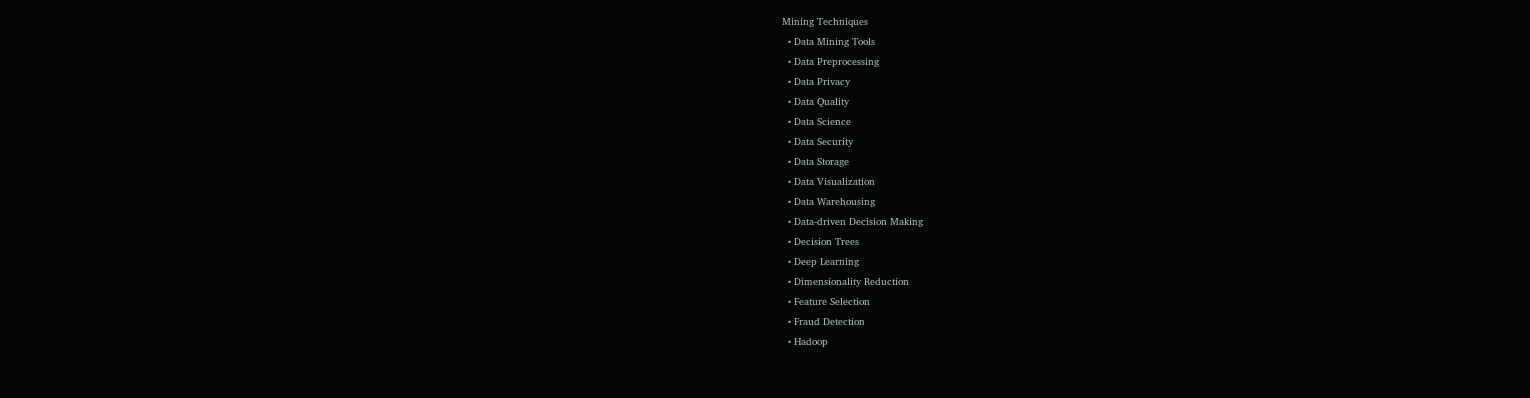Mining Techniques
  • Data Mining Tools
  • Data Preprocessing
  • Data Privacy
  • Data Quality
  • Data Science
  • Data Security
  • Data Storage
  • Data Visualization
  • Data Warehousing
  • Data-driven Decision Making
  • Decision Trees
  • Deep Learning
  • Dimensionality Reduction
  • Feature Selection
  • Fraud Detection
  • Hadoop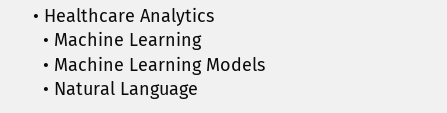• Healthcare Analytics
  • Machine Learning
  • Machine Learning Models
  • Natural Language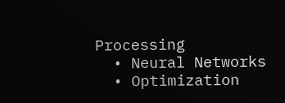Processing
  • Neural Networks
  • Optimization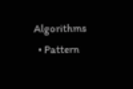Algorithms
  • Pattern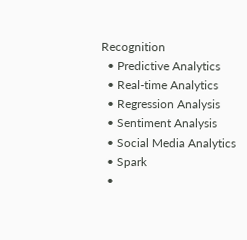Recognition
  • Predictive Analytics
  • Real-time Analytics
  • Regression Analysis
  • Sentiment Analysis
  • Social Media Analytics
  • Spark
  •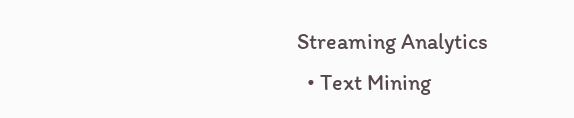Streaming Analytics
  • Text Mining